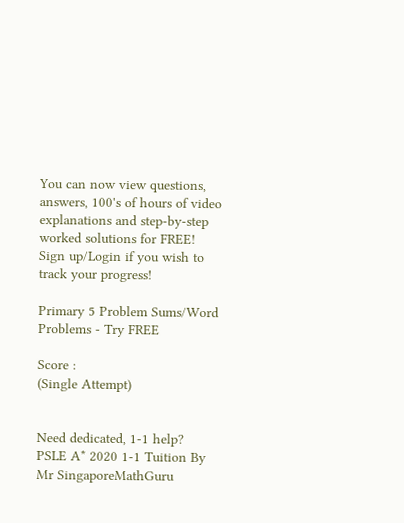You can now view questions, answers, 100's of hours of video explanations and step-by-step worked solutions for FREE!
Sign up/Login if you wish to track your progress!

Primary 5 Problem Sums/Word Problems - Try FREE

Score :
(Single Attempt)


Need dedicated, 1-1 help?
PSLE A* 2020 1-1 Tuition By Mr SingaporeMathGuru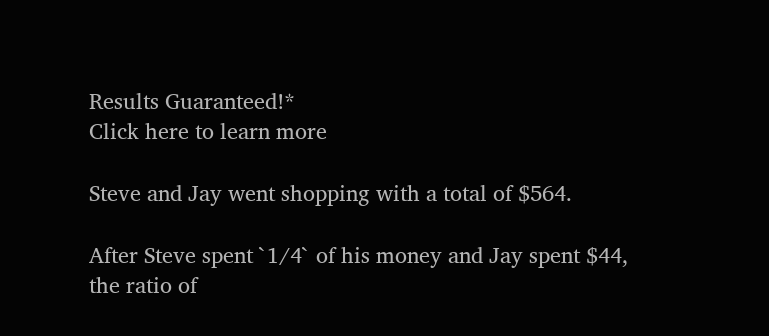Results Guaranteed!*
Click here to learn more

Steve and Jay went shopping with a total of $564.

After Steve spent `1/4` of his money and Jay spent $44, the ratio of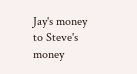Jay's money to Steve's money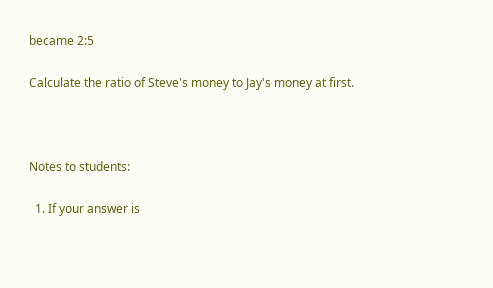became 2:5

Calculate the ratio of Steve's money to Jay's money at first.



Notes to students:

  1. If your answer is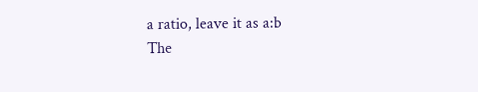a ratio, leave it as a:b
The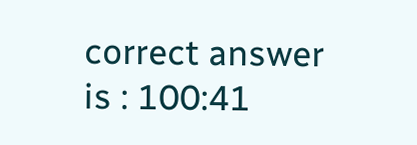correct answer is : 100:41